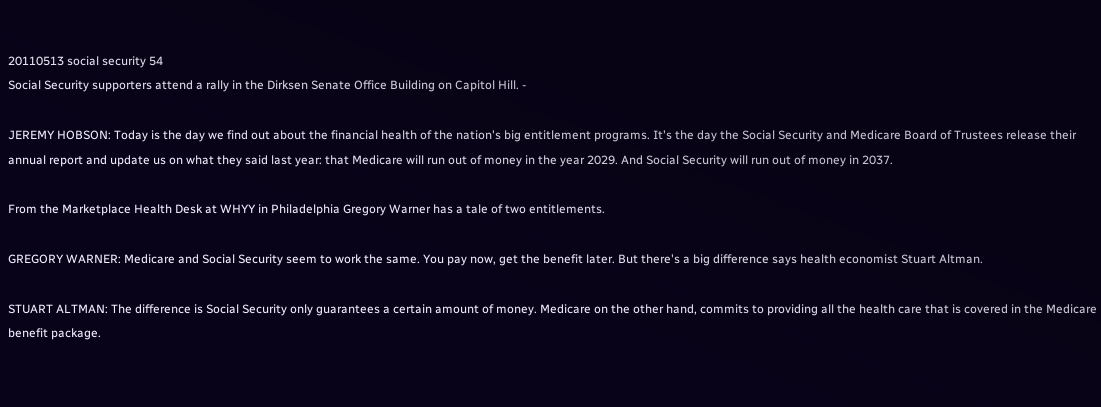20110513 social security 54
Social Security supporters attend a rally in the Dirksen Senate Office Building on Capitol Hill. -

JEREMY HOBSON: Today is the day we find out about the financial health of the nation's big entitlement programs. It's the day the Social Security and Medicare Board of Trustees release their annual report and update us on what they said last year: that Medicare will run out of money in the year 2029. And Social Security will run out of money in 2037.

From the Marketplace Health Desk at WHYY in Philadelphia Gregory Warner has a tale of two entitlements.

GREGORY WARNER: Medicare and Social Security seem to work the same. You pay now, get the benefit later. But there's a big difference says health economist Stuart Altman.

STUART ALTMAN: The difference is Social Security only guarantees a certain amount of money. Medicare on the other hand, commits to providing all the health care that is covered in the Medicare benefit package.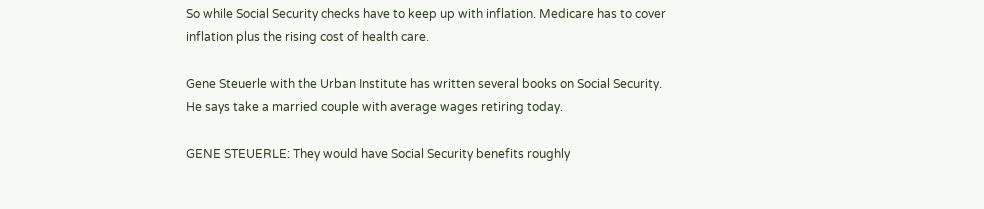So while Social Security checks have to keep up with inflation. Medicare has to cover inflation plus the rising cost of health care.

Gene Steuerle with the Urban Institute has written several books on Social Security. He says take a married couple with average wages retiring today.

GENE STEUERLE: They would have Social Security benefits roughly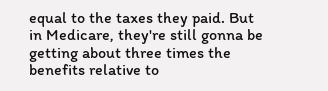equal to the taxes they paid. But in Medicare, they're still gonna be getting about three times the benefits relative to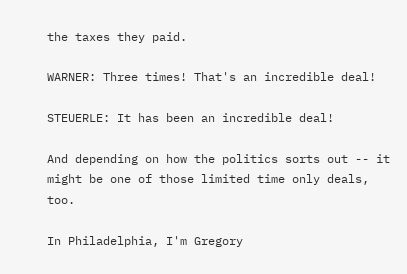the taxes they paid.

WARNER: Three times! That's an incredible deal!

STEUERLE: It has been an incredible deal!

And depending on how the politics sorts out -- it might be one of those limited time only deals, too.

In Philadelphia, I'm Gregory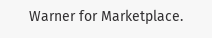Warner for Marketplace.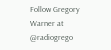Follow Gregory Warner at @radiogrego